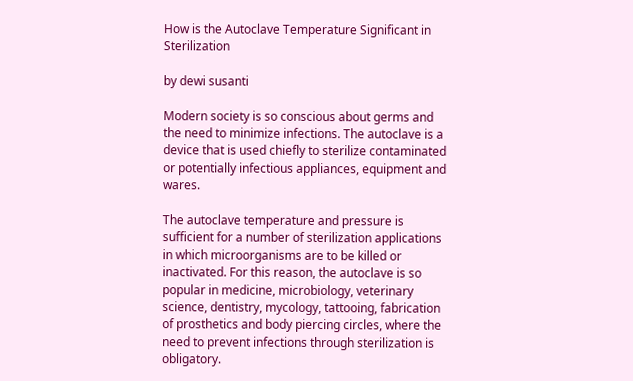How is the Autoclave Temperature Significant in Sterilization

by dewi susanti

Modern society is so conscious about germs and the need to minimize infections. The autoclave is a device that is used chiefly to sterilize contaminated or potentially infectious appliances, equipment and wares.

The autoclave temperature and pressure is sufficient for a number of sterilization applications in which microorganisms are to be killed or inactivated. For this reason, the autoclave is so popular in medicine, microbiology, veterinary science, dentistry, mycology, tattooing, fabrication of prosthetics and body piercing circles, where the need to prevent infections through sterilization is obligatory.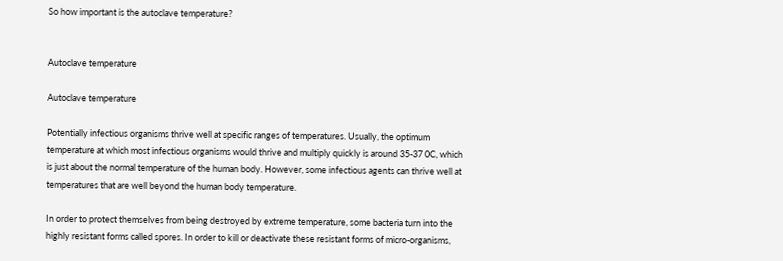So how important is the autoclave temperature?


Autoclave temperature

Autoclave temperature

Potentially infectious organisms thrive well at specific ranges of temperatures. Usually, the optimum temperature at which most infectious organisms would thrive and multiply quickly is around 35-37 0C, which is just about the normal temperature of the human body. However, some infectious agents can thrive well at temperatures that are well beyond the human body temperature.

In order to protect themselves from being destroyed by extreme temperature, some bacteria turn into the highly resistant forms called spores. In order to kill or deactivate these resistant forms of micro-organisms,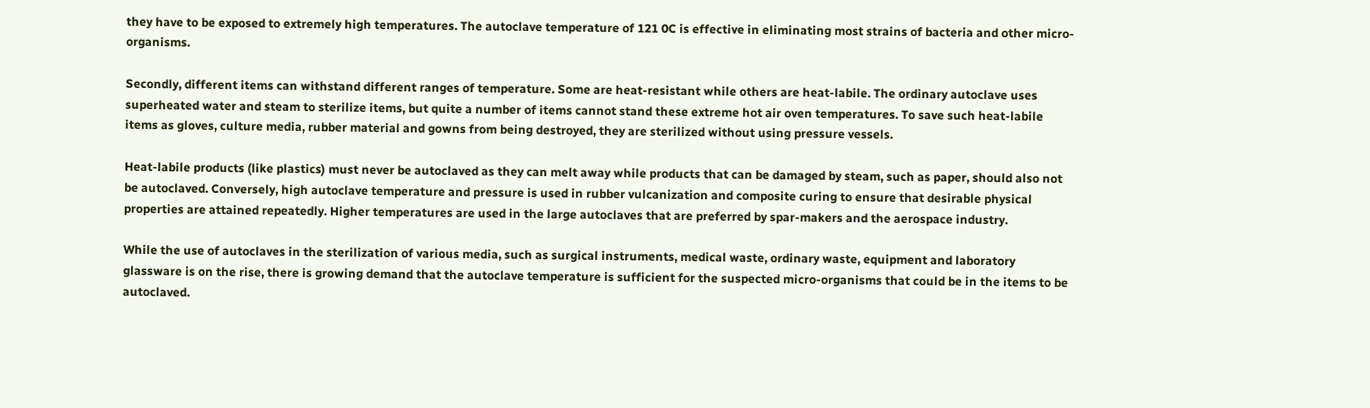they have to be exposed to extremely high temperatures. The autoclave temperature of 121 0C is effective in eliminating most strains of bacteria and other micro-organisms.

Secondly, different items can withstand different ranges of temperature. Some are heat-resistant while others are heat-labile. The ordinary autoclave uses superheated water and steam to sterilize items, but quite a number of items cannot stand these extreme hot air oven temperatures. To save such heat-labile items as gloves, culture media, rubber material and gowns from being destroyed, they are sterilized without using pressure vessels.

Heat-labile products (like plastics) must never be autoclaved as they can melt away while products that can be damaged by steam, such as paper, should also not be autoclaved. Conversely, high autoclave temperature and pressure is used in rubber vulcanization and composite curing to ensure that desirable physical properties are attained repeatedly. Higher temperatures are used in the large autoclaves that are preferred by spar-makers and the aerospace industry.

While the use of autoclaves in the sterilization of various media, such as surgical instruments, medical waste, ordinary waste, equipment and laboratory glassware is on the rise, there is growing demand that the autoclave temperature is sufficient for the suspected micro-organisms that could be in the items to be autoclaved.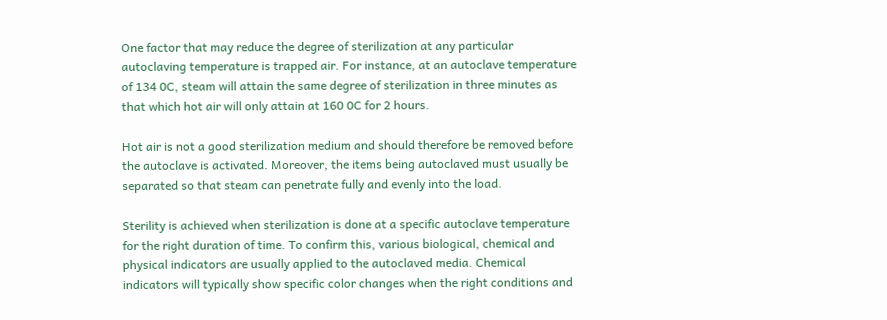One factor that may reduce the degree of sterilization at any particular autoclaving temperature is trapped air. For instance, at an autoclave temperature of 134 0C, steam will attain the same degree of sterilization in three minutes as that which hot air will only attain at 160 0C for 2 hours.

Hot air is not a good sterilization medium and should therefore be removed before the autoclave is activated. Moreover, the items being autoclaved must usually be separated so that steam can penetrate fully and evenly into the load.

Sterility is achieved when sterilization is done at a specific autoclave temperature for the right duration of time. To confirm this, various biological, chemical and physical indicators are usually applied to the autoclaved media. Chemical indicators will typically show specific color changes when the right conditions and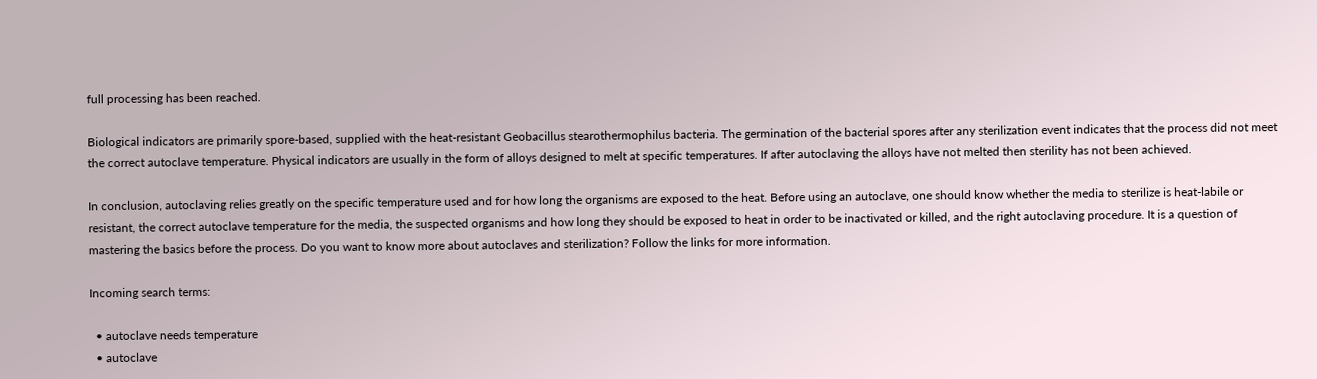full processing has been reached.

Biological indicators are primarily spore-based, supplied with the heat-resistant Geobacillus stearothermophilus bacteria. The germination of the bacterial spores after any sterilization event indicates that the process did not meet the correct autoclave temperature. Physical indicators are usually in the form of alloys designed to melt at specific temperatures. If after autoclaving the alloys have not melted then sterility has not been achieved.

In conclusion, autoclaving relies greatly on the specific temperature used and for how long the organisms are exposed to the heat. Before using an autoclave, one should know whether the media to sterilize is heat-labile or resistant, the correct autoclave temperature for the media, the suspected organisms and how long they should be exposed to heat in order to be inactivated or killed, and the right autoclaving procedure. It is a question of mastering the basics before the process. Do you want to know more about autoclaves and sterilization? Follow the links for more information.

Incoming search terms:

  • autoclave needs temperature
  • autoclave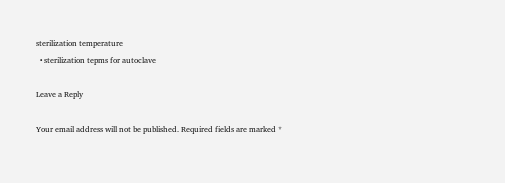sterilization temperature
  • sterilization tepms for autoclave

Leave a Reply

Your email address will not be published. Required fields are marked *